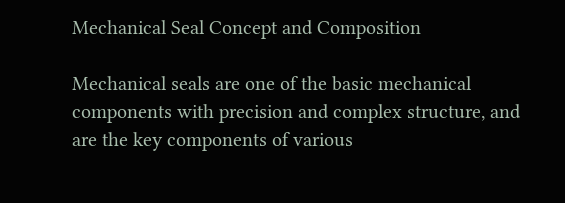Mechanical Seal Concept and Composition

Mechanical seals are one of the basic mechanical components with precision and complex structure, and are the key components of various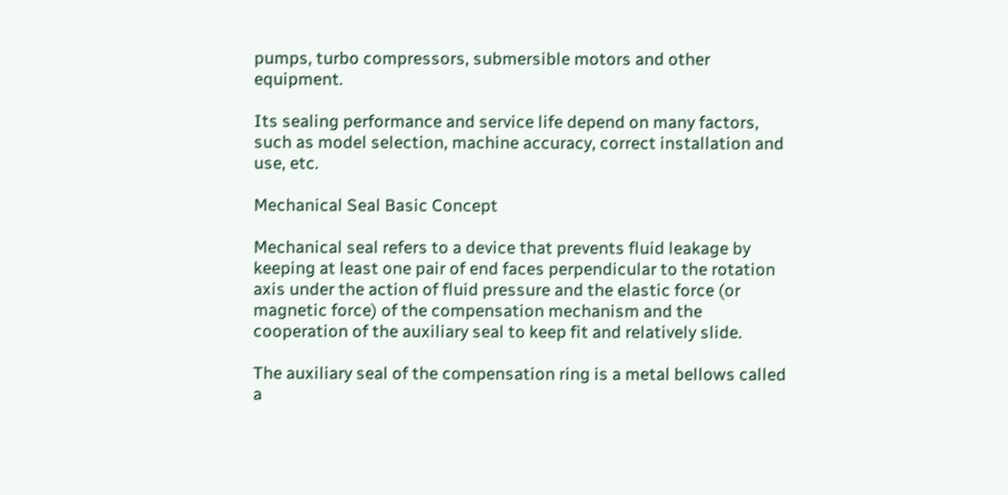pumps, turbo compressors, submersible motors and other equipment.

Its sealing performance and service life depend on many factors, such as model selection, machine accuracy, correct installation and use, etc.

Mechanical Seal Basic Concept

Mechanical seal refers to a device that prevents fluid leakage by keeping at least one pair of end faces perpendicular to the rotation axis under the action of fluid pressure and the elastic force (or magnetic force) of the compensation mechanism and the cooperation of the auxiliary seal to keep fit and relatively slide.

The auxiliary seal of the compensation ring is a metal bellows called a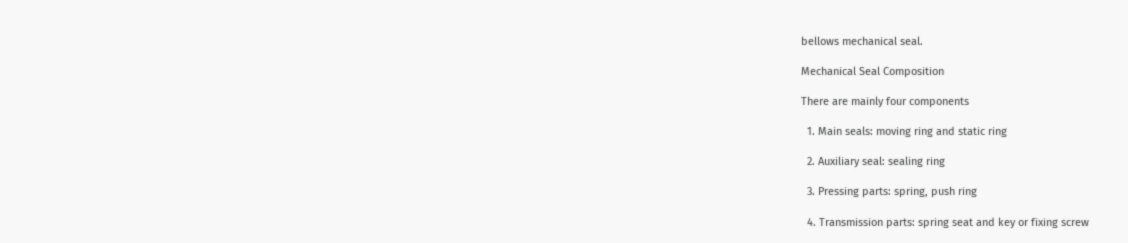bellows mechanical seal.

Mechanical Seal Composition

There are mainly four components

  1. Main seals: moving ring and static ring

  2. Auxiliary seal: sealing ring

  3. Pressing parts: spring, push ring

  4. Transmission parts: spring seat and key or fixing screw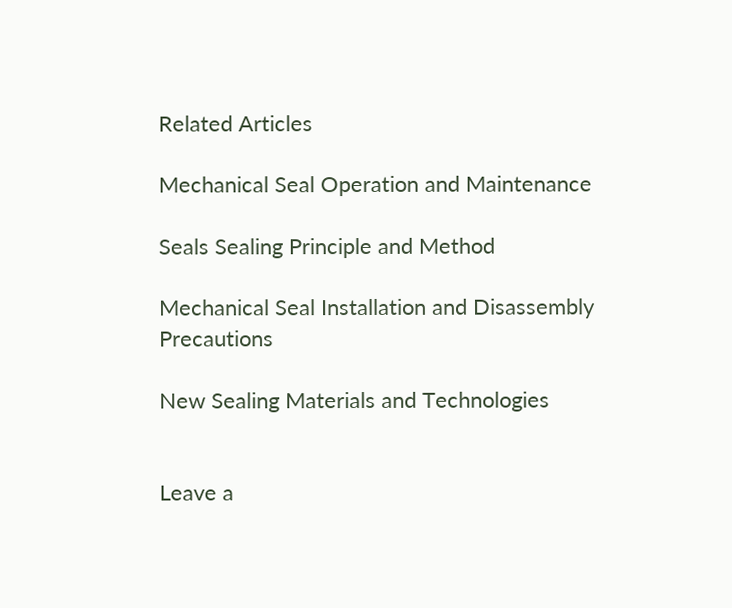Related Articles

Mechanical Seal Operation and Maintenance

Seals Sealing Principle and Method

Mechanical Seal Installation and Disassembly Precautions

New Sealing Materials and Technologies


Leave a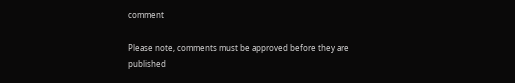comment

Please note, comments must be approved before they are published